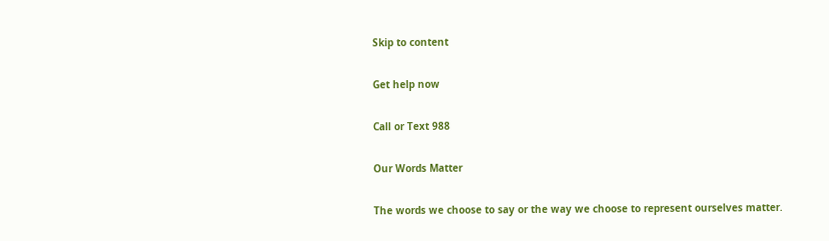Skip to content

Get help now

Call or Text 988

Our Words Matter

The words we choose to say or the way we choose to represent ourselves matter.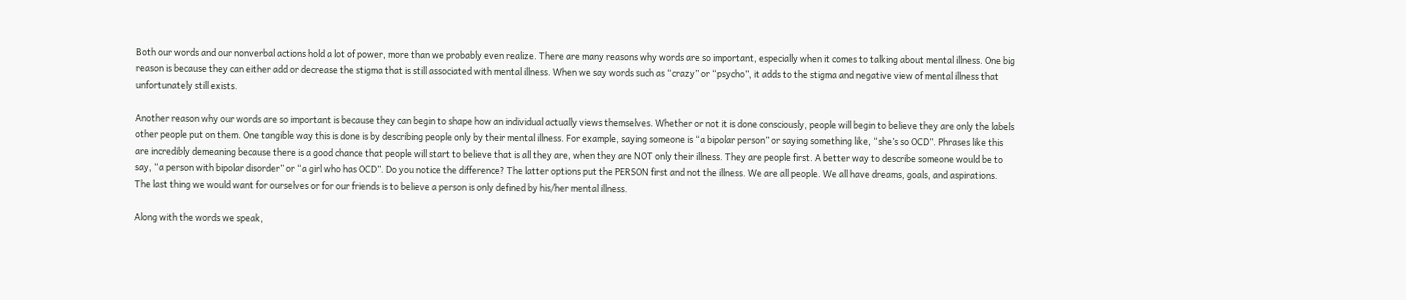Both our words and our nonverbal actions hold a lot of power, more than we probably even realize. There are many reasons why words are so important, especially when it comes to talking about mental illness. One big reason is because they can either add or decrease the stigma that is still associated with mental illness. When we say words such as “crazy” or “psycho”, it adds to the stigma and negative view of mental illness that unfortunately still exists.

Another reason why our words are so important is because they can begin to shape how an individual actually views themselves. Whether or not it is done consciously, people will begin to believe they are only the labels other people put on them. One tangible way this is done is by describing people only by their mental illness. For example, saying someone is “a bipolar person” or saying something like, “she’s so OCD”. Phrases like this are incredibly demeaning because there is a good chance that people will start to believe that is all they are, when they are NOT only their illness. They are people first. A better way to describe someone would be to say, “a person with bipolar disorder” or “a girl who has OCD”. Do you notice the difference? The latter options put the PERSON first and not the illness. We are all people. We all have dreams, goals, and aspirations. The last thing we would want for ourselves or for our friends is to believe a person is only defined by his/her mental illness.

Along with the words we speak,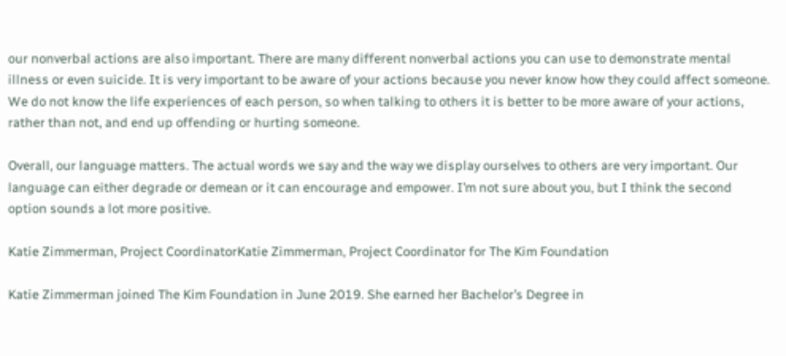our nonverbal actions are also important. There are many different nonverbal actions you can use to demonstrate mental illness or even suicide. It is very important to be aware of your actions because you never know how they could affect someone. We do not know the life experiences of each person, so when talking to others it is better to be more aware of your actions, rather than not, and end up offending or hurting someone.

Overall, our language matters. The actual words we say and the way we display ourselves to others are very important. Our language can either degrade or demean or it can encourage and empower. I’m not sure about you, but I think the second option sounds a lot more positive.

Katie Zimmerman, Project CoordinatorKatie Zimmerman, Project Coordinator for The Kim Foundation

Katie Zimmerman joined The Kim Foundation in June 2019. She earned her Bachelor’s Degree in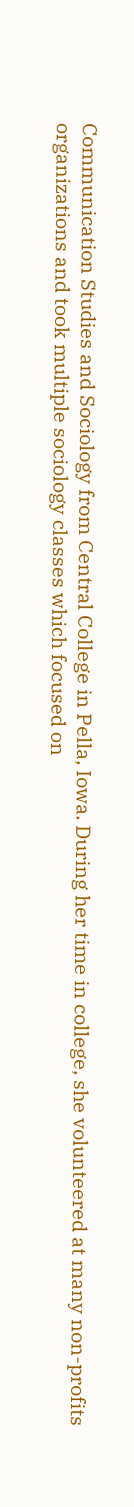Communication Studies and Sociology from Central College in Pella, Iowa. During her time in college, she volunteered at many non-profits organizations and took multiple sociology classes which focused on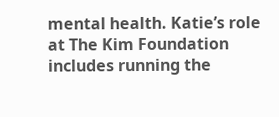mental health. Katie’s role at The Kim Foundation includes running the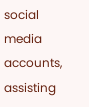social media accounts, assisting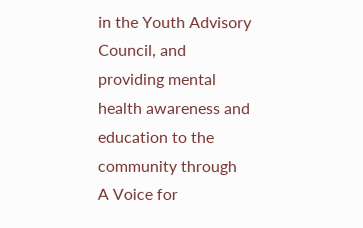in the Youth Advisory Council, and providing mental health awareness and education to the community through A Voice for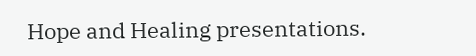Hope and Healing presentations.